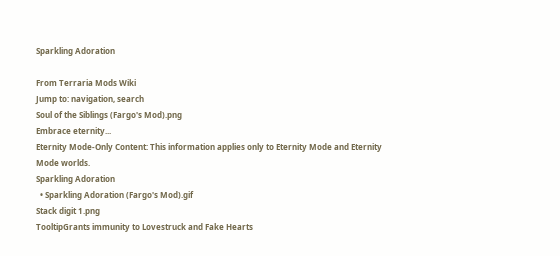Sparkling Adoration

From Terraria Mods Wiki
Jump to: navigation, search
Soul of the Siblings (Fargo's Mod).png
Embrace eternity...
Eternity Mode-Only Content: This information applies only to Eternity Mode and Eternity Mode worlds.
Sparkling Adoration
  • Sparkling Adoration (Fargo's Mod).gif
Stack digit 1.png
TooltipGrants immunity to Lovestruck and Fake Hearts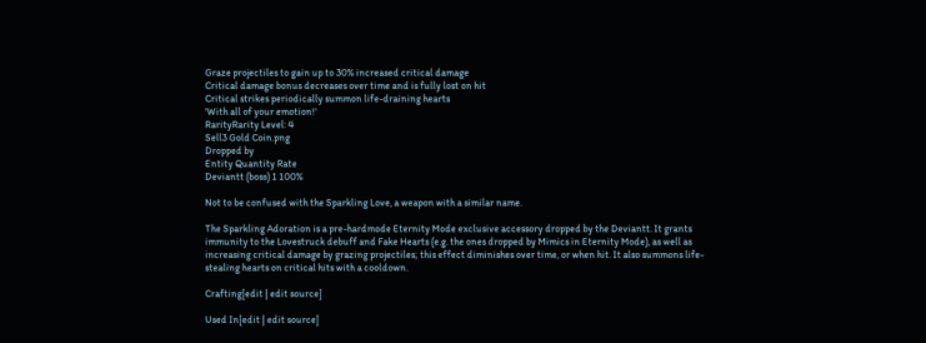Graze projectiles to gain up to 30% increased critical damage
Critical damage bonus decreases over time and is fully lost on hit
Critical strikes periodically summon life-draining hearts
'With all of your emotion!'
RarityRarity Level: 4
Sell3 Gold Coin.png
Dropped by
Entity Quantity Rate
Deviantt (boss) 1 100%

Not to be confused with the Sparkling Love, a weapon with a similar name.

The Sparkling Adoration is a pre-hardmode Eternity Mode exclusive accessory dropped by the Deviantt. It grants immunity to the Lovestruck debuff and Fake Hearts (e.g. the ones dropped by Mimics in Eternity Mode), as well as increasing critical damage by grazing projectiles; this effect diminishes over time, or when hit. It also summons life-stealing hearts on critical hits with a cooldown.

Crafting[edit | edit source]

Used In[edit | edit source]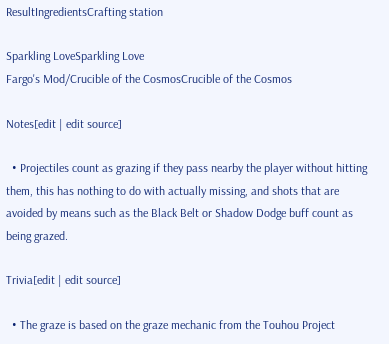ResultIngredientsCrafting station

Sparkling LoveSparkling Love
Fargo's Mod/Crucible of the CosmosCrucible of the Cosmos

Notes[edit | edit source]

  • Projectiles count as grazing if they pass nearby the player without hitting them, this has nothing to do with actually missing, and shots that are avoided by means such as the Black Belt or Shadow Dodge buff count as being grazed.

Trivia[edit | edit source]

  • The graze is based on the graze mechanic from the Touhou Project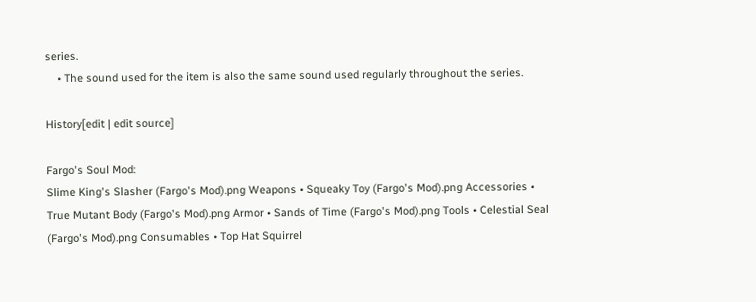series.
    • The sound used for the item is also the same sound used regularly throughout the series.

History[edit | edit source]

Fargo's Soul Mod:
Slime King's Slasher (Fargo's Mod).png Weapons • Squeaky Toy (Fargo's Mod).png Accessories • True Mutant Body (Fargo's Mod).png Armor • Sands of Time (Fargo's Mod).png Tools • Celestial Seal (Fargo's Mod).png Consumables • Top Hat Squirrel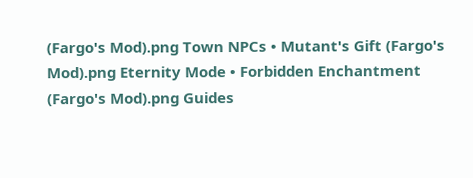(Fargo's Mod).png Town NPCs • Mutant's Gift (Fargo's Mod).png Eternity Mode • Forbidden Enchantment (Fargo's Mod).png Guides